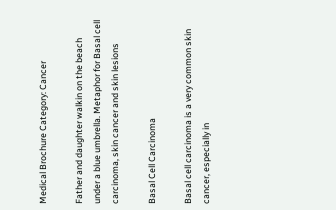Medical Brochure Category: Cancer

Father and daughter walkin on the beach under a blue umbrella. Metaphor for Basal cell carcinoma, skin cancer and skin lesions

Basal Cell Carcinoma

Basal cell carcinoma is a very common skin cancer, especially in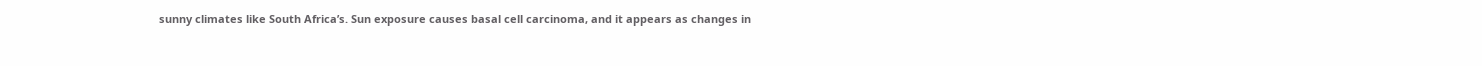sunny climates like South Africa’s. Sun exposure causes basal cell carcinoma, and it appears as changes in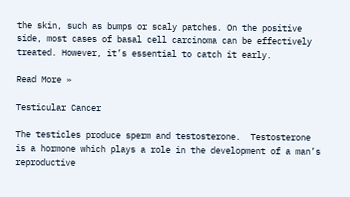the skin, such as bumps or scaly patches. On the positive side, most cases of basal cell carcinoma can be effectively treated. However, it’s essential to catch it early.

Read More »

Testicular Cancer

The testicles produce sperm and testosterone.  Testosterone is a hormone which plays a role in the development of a man’s reproductive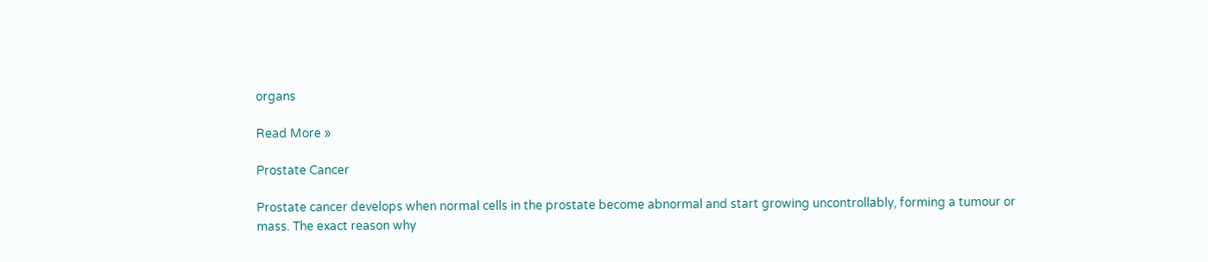organs

Read More »

Prostate Cancer

Prostate cancer develops when normal cells in the prostate become abnormal and start growing uncontrollably, forming a tumour or mass. The exact reason why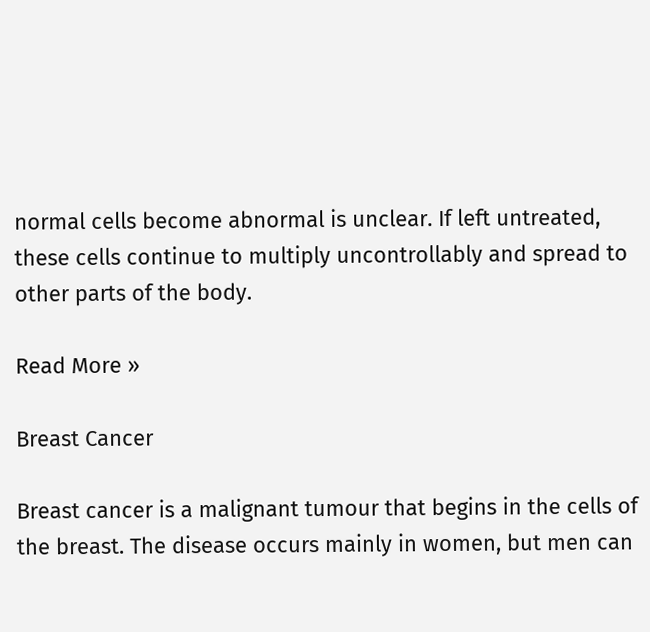normal cells become abnormal is unclear. If left untreated, these cells continue to multiply uncontrollably and spread to other parts of the body.

Read More »

Breast Cancer

Breast cancer is a malignant tumour that begins in the cells of the breast. The disease occurs mainly in women, but men can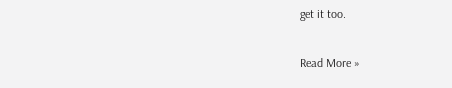get it too.

Read More »